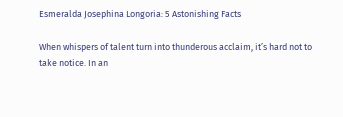Esmeralda Josephina Longoria: 5 Astonishing Facts

When whispers of talent turn into thunderous acclaim, it’s hard not to take notice. In an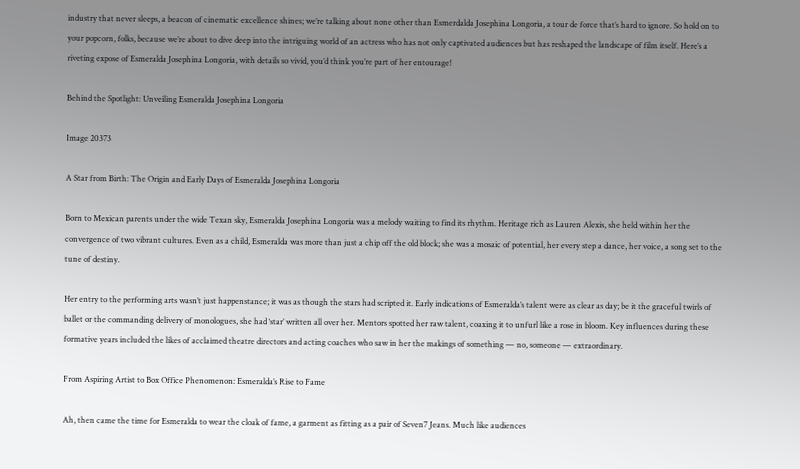industry that never sleeps, a beacon of cinematic excellence shines; we’re talking about none other than Esmerdalda Josephina Longoria, a tour de force that’s hard to ignore. So hold on to your popcorn, folks, because we’re about to dive deep into the intriguing world of an actress who has not only captivated audiences but has reshaped the landscape of film itself. Here’s a riveting expose of Esmeralda Josephina Longoria, with details so vivid, you’d think you’re part of her entourage!

Behind the Spotlight: Unveiling Esmeralda Josephina Longoria

Image 20373

A Star from Birth: The Origin and Early Days of Esmeralda Josephina Longoria

Born to Mexican parents under the wide Texan sky, Esmeralda Josephina Longoria was a melody waiting to find its rhythm. Heritage rich as Lauren Alexis, she held within her the convergence of two vibrant cultures. Even as a child, Esmeralda was more than just a chip off the old block; she was a mosaic of potential, her every step a dance, her voice, a song set to the tune of destiny.

Her entry to the performing arts wasn’t just happenstance; it was as though the stars had scripted it. Early indications of Esmeralda’s talent were as clear as day; be it the graceful twirls of ballet or the commanding delivery of monologues, she had ‘star’ written all over her. Mentors spotted her raw talent, coaxing it to unfurl like a rose in bloom. Key influences during these formative years included the likes of acclaimed theatre directors and acting coaches who saw in her the makings of something — no, someone — extraordinary.

From Aspiring Artist to Box Office Phenomenon: Esmeralda’s Rise to Fame

Ah, then came the time for Esmeralda to wear the cloak of fame, a garment as fitting as a pair of Seven7 Jeans. Much like audiences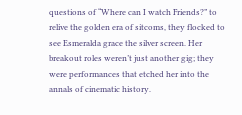questions of “Where can I watch Friends?” to relive the golden era of sitcoms, they flocked to see Esmeralda grace the silver screen. Her breakout roles weren’t just another gig; they were performances that etched her into the annals of cinematic history.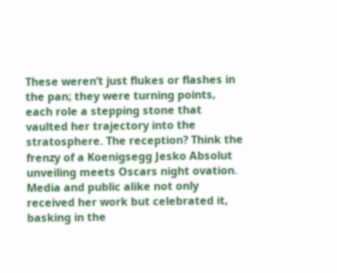These weren’t just flukes or flashes in the pan; they were turning points, each role a stepping stone that vaulted her trajectory into the stratosphere. The reception? Think the frenzy of a Koenigsegg Jesko Absolut unveiling meets Oscars night ovation. Media and public alike not only received her work but celebrated it, basking in the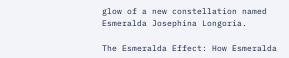glow of a new constellation named Esmeralda Josephina Longoria.

The Esmeralda Effect: How Esmeralda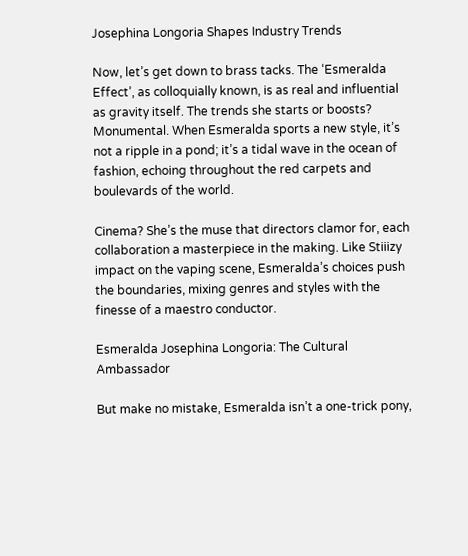Josephina Longoria Shapes Industry Trends

Now, let’s get down to brass tacks. The ‘Esmeralda Effect’, as colloquially known, is as real and influential as gravity itself. The trends she starts or boosts? Monumental. When Esmeralda sports a new style, it’s not a ripple in a pond; it’s a tidal wave in the ocean of fashion, echoing throughout the red carpets and boulevards of the world.

Cinema? She’s the muse that directors clamor for, each collaboration a masterpiece in the making. Like Stiiizy impact on the vaping scene, Esmeralda’s choices push the boundaries, mixing genres and styles with the finesse of a maestro conductor.

Esmeralda Josephina Longoria: The Cultural Ambassador

But make no mistake, Esmeralda isn’t a one-trick pony,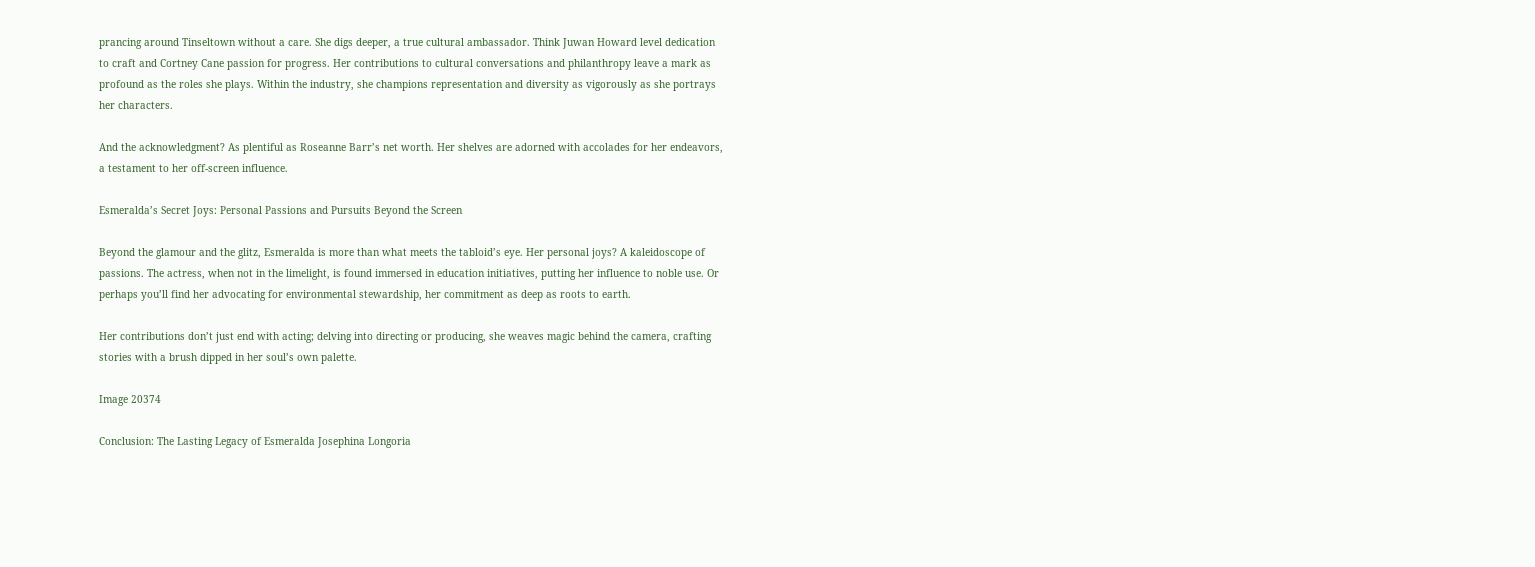prancing around Tinseltown without a care. She digs deeper, a true cultural ambassador. Think Juwan Howard level dedication to craft and Cortney Cane passion for progress. Her contributions to cultural conversations and philanthropy leave a mark as profound as the roles she plays. Within the industry, she champions representation and diversity as vigorously as she portrays her characters.

And the acknowledgment? As plentiful as Roseanne Barr’s net worth. Her shelves are adorned with accolades for her endeavors, a testament to her off-screen influence.

Esmeralda’s Secret Joys: Personal Passions and Pursuits Beyond the Screen

Beyond the glamour and the glitz, Esmeralda is more than what meets the tabloid’s eye. Her personal joys? A kaleidoscope of passions. The actress, when not in the limelight, is found immersed in education initiatives, putting her influence to noble use. Or perhaps you’ll find her advocating for environmental stewardship, her commitment as deep as roots to earth.

Her contributions don’t just end with acting; delving into directing or producing, she weaves magic behind the camera, crafting stories with a brush dipped in her soul’s own palette.

Image 20374

Conclusion: The Lasting Legacy of Esmeralda Josephina Longoria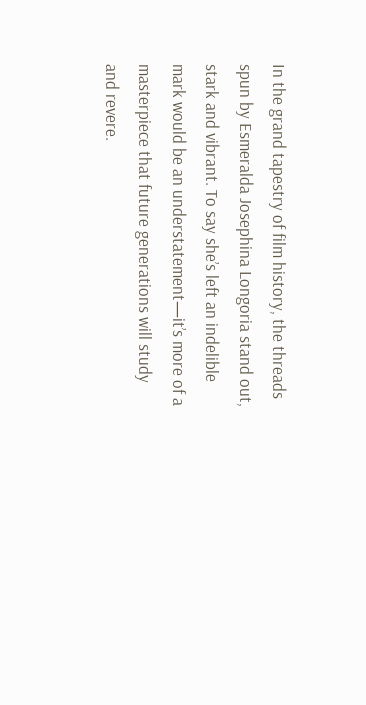In the grand tapestry of film history, the threads spun by Esmeralda Josephina Longoria stand out, stark and vibrant. To say she’s left an indelible mark would be an understatement—it’s more of a masterpiece that future generations will study and revere.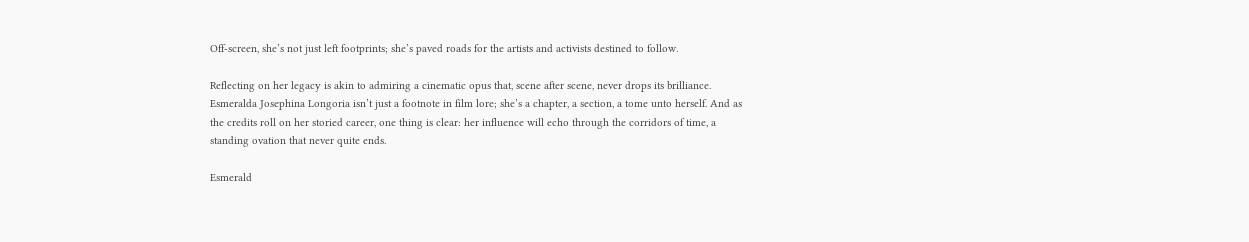Off-screen, she’s not just left footprints; she’s paved roads for the artists and activists destined to follow.

Reflecting on her legacy is akin to admiring a cinematic opus that, scene after scene, never drops its brilliance. Esmeralda Josephina Longoria isn’t just a footnote in film lore; she’s a chapter, a section, a tome unto herself. And as the credits roll on her storied career, one thing is clear: her influence will echo through the corridors of time, a standing ovation that never quite ends.

Esmerald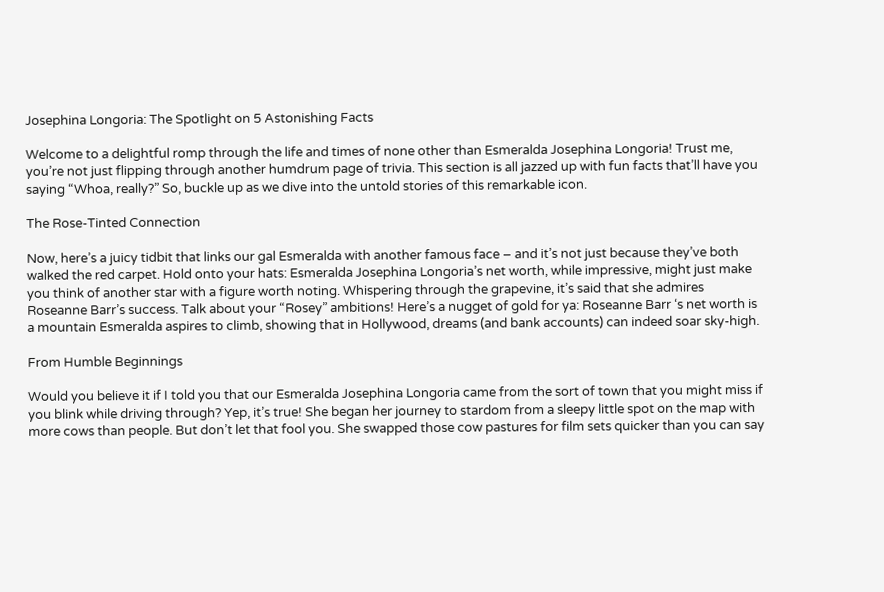Josephina Longoria: The Spotlight on 5 Astonishing Facts

Welcome to a delightful romp through the life and times of none other than Esmeralda Josephina Longoria! Trust me, you’re not just flipping through another humdrum page of trivia. This section is all jazzed up with fun facts that’ll have you saying “Whoa, really?” So, buckle up as we dive into the untold stories of this remarkable icon.

The Rose-Tinted Connection

Now, here’s a juicy tidbit that links our gal Esmeralda with another famous face – and it’s not just because they’ve both walked the red carpet. Hold onto your hats: Esmeralda Josephina Longoria’s net worth, while impressive, might just make you think of another star with a figure worth noting. Whispering through the grapevine, it’s said that she admires Roseanne Barr’s success. Talk about your “Rosey” ambitions! Here’s a nugget of gold for ya: Roseanne Barr ‘s net worth is a mountain Esmeralda aspires to climb, showing that in Hollywood, dreams (and bank accounts) can indeed soar sky-high.

From Humble Beginnings

Would you believe it if I told you that our Esmeralda Josephina Longoria came from the sort of town that you might miss if you blink while driving through? Yep, it’s true! She began her journey to stardom from a sleepy little spot on the map with more cows than people. But don’t let that fool you. She swapped those cow pastures for film sets quicker than you can say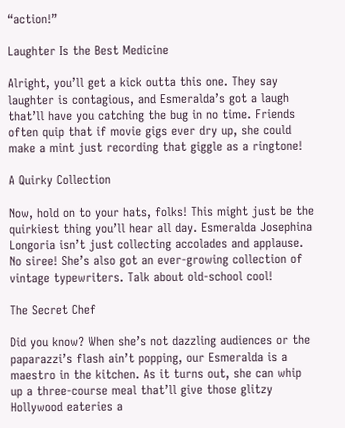“action!”

Laughter Is the Best Medicine

Alright, you’ll get a kick outta this one. They say laughter is contagious, and Esmeralda’s got a laugh that’ll have you catching the bug in no time. Friends often quip that if movie gigs ever dry up, she could make a mint just recording that giggle as a ringtone!

A Quirky Collection

Now, hold on to your hats, folks! This might just be the quirkiest thing you’ll hear all day. Esmeralda Josephina Longoria isn’t just collecting accolades and applause. No siree! She’s also got an ever-growing collection of vintage typewriters. Talk about old-school cool!

The Secret Chef

Did you know? When she’s not dazzling audiences or the paparazzi’s flash ain’t popping, our Esmeralda is a maestro in the kitchen. As it turns out, she can whip up a three-course meal that’ll give those glitzy Hollywood eateries a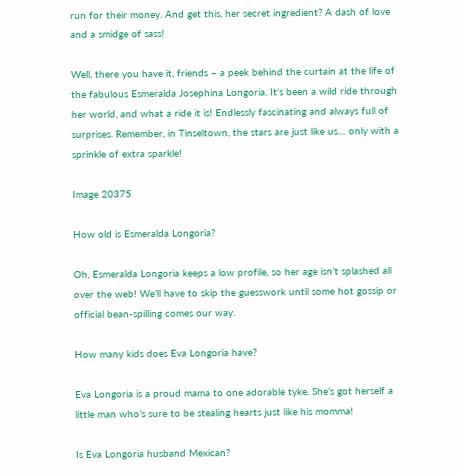run for their money. And get this, her secret ingredient? A dash of love and a smidge of sass!

Well, there you have it, friends – a peek behind the curtain at the life of the fabulous Esmeralda Josephina Longoria. It’s been a wild ride through her world, and what a ride it is! Endlessly fascinating and always full of surprises. Remember, in Tinseltown, the stars are just like us… only with a sprinkle of extra sparkle!

Image 20375

How old is Esmeralda Longoria?

Oh, Esmeralda Longoria keeps a low profile, so her age isn’t splashed all over the web! We’ll have to skip the guesswork until some hot gossip or official bean-spilling comes our way.

How many kids does Eva Longoria have?

Eva Longoria is a proud mama to one adorable tyke. She’s got herself a little man who’s sure to be stealing hearts just like his momma!

Is Eva Longoria husband Mexican?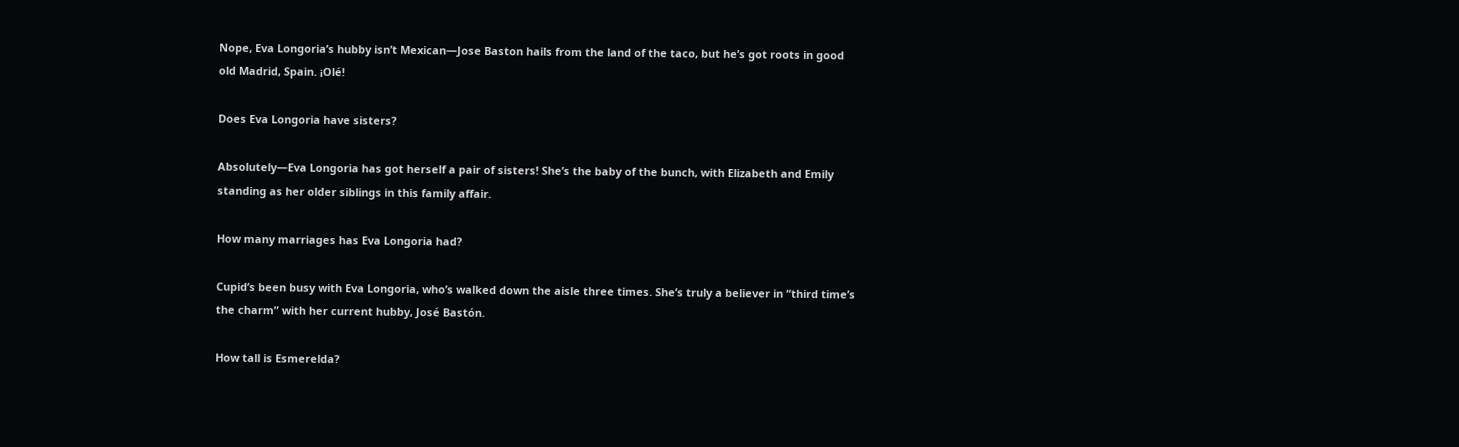Nope, Eva Longoria’s hubby isn’t Mexican—Jose Baston hails from the land of the taco, but he’s got roots in good old Madrid, Spain. ¡Olé!

Does Eva Longoria have sisters?

Absolutely—Eva Longoria has got herself a pair of sisters! She’s the baby of the bunch, with Elizabeth and Emily standing as her older siblings in this family affair.

How many marriages has Eva Longoria had?

Cupid’s been busy with Eva Longoria, who’s walked down the aisle three times. She’s truly a believer in “third time’s the charm” with her current hubby, José Bastón.

How tall is Esmerelda?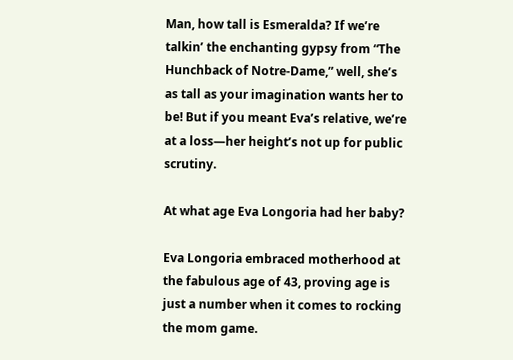Man, how tall is Esmeralda? If we’re talkin’ the enchanting gypsy from “The Hunchback of Notre-Dame,” well, she’s as tall as your imagination wants her to be! But if you meant Eva’s relative, we’re at a loss—her height’s not up for public scrutiny.

At what age Eva Longoria had her baby?

Eva Longoria embraced motherhood at the fabulous age of 43, proving age is just a number when it comes to rocking the mom game.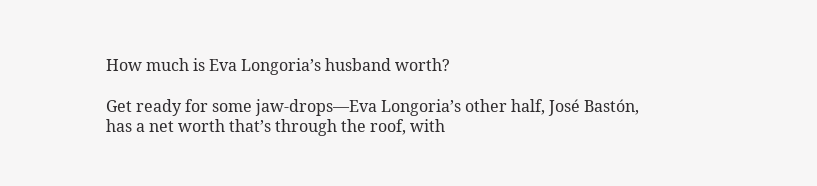How much is Eva Longoria’s husband worth?

Get ready for some jaw-drops—Eva Longoria’s other half, José Bastón, has a net worth that’s through the roof, with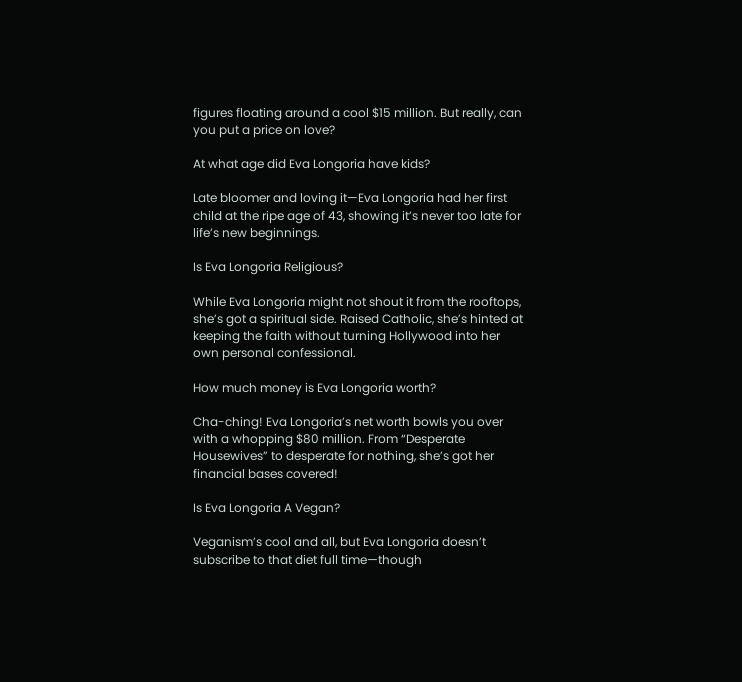figures floating around a cool $15 million. But really, can you put a price on love?

At what age did Eva Longoria have kids?

Late bloomer and loving it—Eva Longoria had her first child at the ripe age of 43, showing it’s never too late for life’s new beginnings.

Is Eva Longoria Religious?

While Eva Longoria might not shout it from the rooftops, she’s got a spiritual side. Raised Catholic, she’s hinted at keeping the faith without turning Hollywood into her own personal confessional.

How much money is Eva Longoria worth?

Cha-ching! Eva Longoria’s net worth bowls you over with a whopping $80 million. From “Desperate Housewives” to desperate for nothing, she’s got her financial bases covered!

Is Eva Longoria A Vegan?

Veganism’s cool and all, but Eva Longoria doesn’t subscribe to that diet full time—though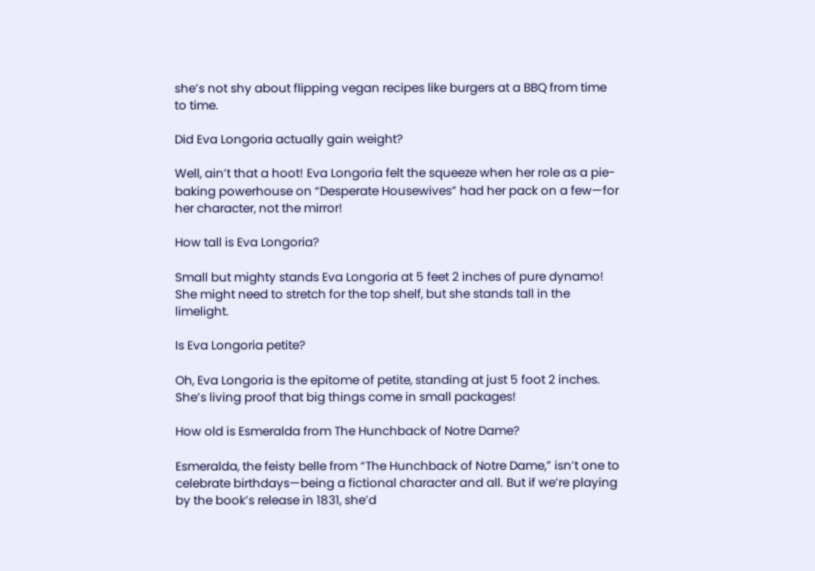she’s not shy about flipping vegan recipes like burgers at a BBQ from time to time.

Did Eva Longoria actually gain weight?

Well, ain’t that a hoot! Eva Longoria felt the squeeze when her role as a pie-baking powerhouse on “Desperate Housewives” had her pack on a few—for her character, not the mirror!

How tall is Eva Longoria?

Small but mighty stands Eva Longoria at 5 feet 2 inches of pure dynamo! She might need to stretch for the top shelf, but she stands tall in the limelight.

Is Eva Longoria petite?

Oh, Eva Longoria is the epitome of petite, standing at just 5 foot 2 inches. She’s living proof that big things come in small packages!

How old is Esmeralda from The Hunchback of Notre Dame?

Esmeralda, the feisty belle from “The Hunchback of Notre Dame,” isn’t one to celebrate birthdays—being a fictional character and all. But if we’re playing by the book’s release in 1831, she’d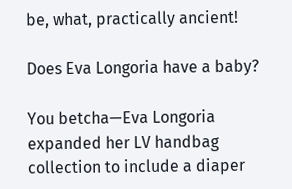be, what, practically ancient!

Does Eva Longoria have a baby?

You betcha—Eva Longoria expanded her LV handbag collection to include a diaper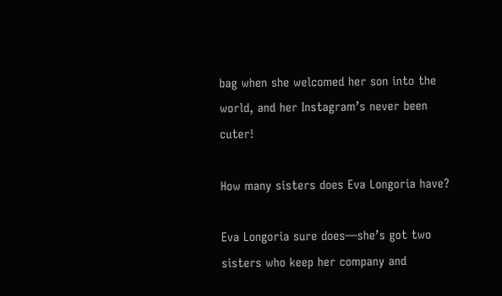bag when she welcomed her son into the world, and her Instagram’s never been cuter!

How many sisters does Eva Longoria have?

Eva Longoria sure does—she’s got two sisters who keep her company and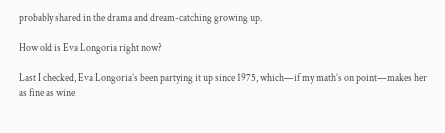probably shared in the drama and dream-catching growing up.

How old is Eva Longoria right now?

Last I checked, Eva Longoria’s been partying it up since 1975, which—if my math’s on point—makes her as fine as wine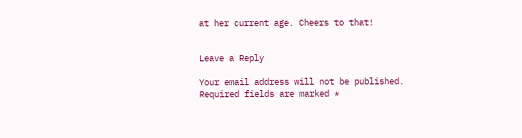at her current age. Cheers to that!


Leave a Reply

Your email address will not be published. Required fields are marked *